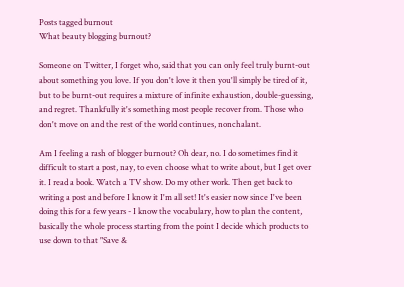Posts tagged burnout
What beauty blogging burnout?

Someone on Twitter, I forget who, said that you can only feel truly burnt-out about something you love. If you don't love it then you'll simply be tired of it, but to be burnt-out requires a mixture of infinite exhaustion, double-guessing, and regret. Thankfully it's something most people recover from. Those who don't move on and the rest of the world continues, nonchalant.

Am I feeling a rash of blogger burnout? Oh dear, no. I do sometimes find it difficult to start a post, nay, to even choose what to write about, but I get over it. I read a book. Watch a TV show. Do my other work. Then get back to writing a post and before I know it I'm all set! It's easier now since I've been doing this for a few years - I know the vocabulary, how to plan the content, basically the whole process starting from the point I decide which products to use down to that "Save &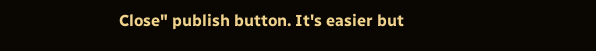Close" publish button. It's easier but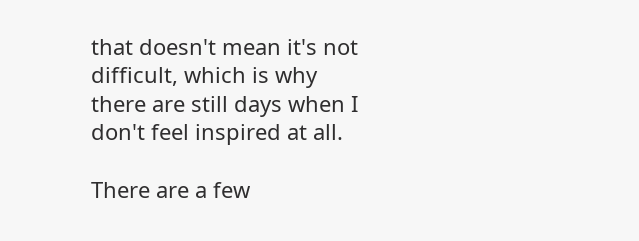that doesn't mean it's not difficult, which is why there are still days when I don't feel inspired at all.

There are a few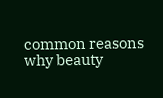common reasons why beauty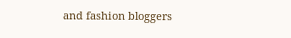and fashion bloggers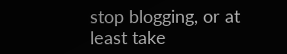stop blogging, or at least take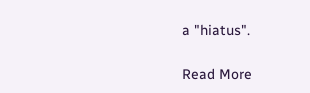a "hiatus".

Read More